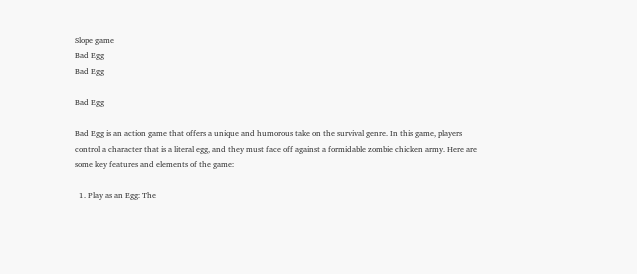Slope game
Bad Egg
Bad Egg

Bad Egg

Bad Egg is an action game that offers a unique and humorous take on the survival genre. In this game, players control a character that is a literal egg, and they must face off against a formidable zombie chicken army. Here are some key features and elements of the game:

  1. Play as an Egg: The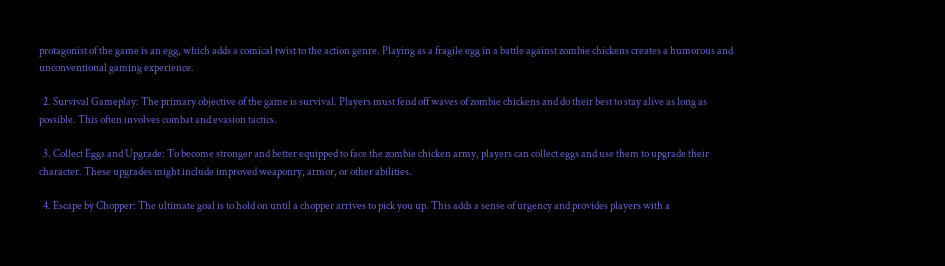protagonist of the game is an egg, which adds a comical twist to the action genre. Playing as a fragile egg in a battle against zombie chickens creates a humorous and unconventional gaming experience.

  2. Survival Gameplay: The primary objective of the game is survival. Players must fend off waves of zombie chickens and do their best to stay alive as long as possible. This often involves combat and evasion tactics.

  3. Collect Eggs and Upgrade: To become stronger and better equipped to face the zombie chicken army, players can collect eggs and use them to upgrade their character. These upgrades might include improved weaponry, armor, or other abilities.

  4. Escape by Chopper: The ultimate goal is to hold on until a chopper arrives to pick you up. This adds a sense of urgency and provides players with a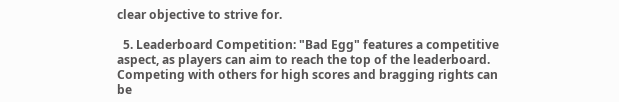clear objective to strive for.

  5. Leaderboard Competition: "Bad Egg" features a competitive aspect, as players can aim to reach the top of the leaderboard. Competing with others for high scores and bragging rights can be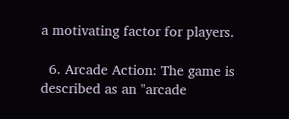a motivating factor for players.

  6. Arcade Action: The game is described as an "arcade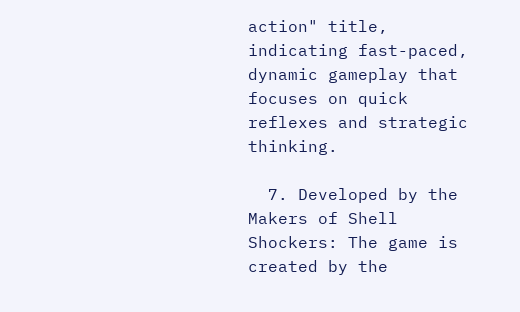action" title, indicating fast-paced, dynamic gameplay that focuses on quick reflexes and strategic thinking.

  7. Developed by the Makers of Shell Shockers: The game is created by the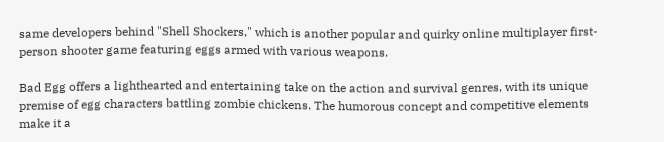same developers behind "Shell Shockers," which is another popular and quirky online multiplayer first-person shooter game featuring eggs armed with various weapons.

Bad Egg offers a lighthearted and entertaining take on the action and survival genres, with its unique premise of egg characters battling zombie chickens. The humorous concept and competitive elements make it a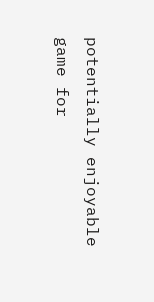potentially enjoyable game for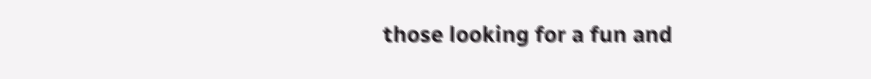those looking for a fun and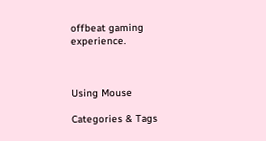offbeat gaming experience.



Using Mouse

Categories & Tags